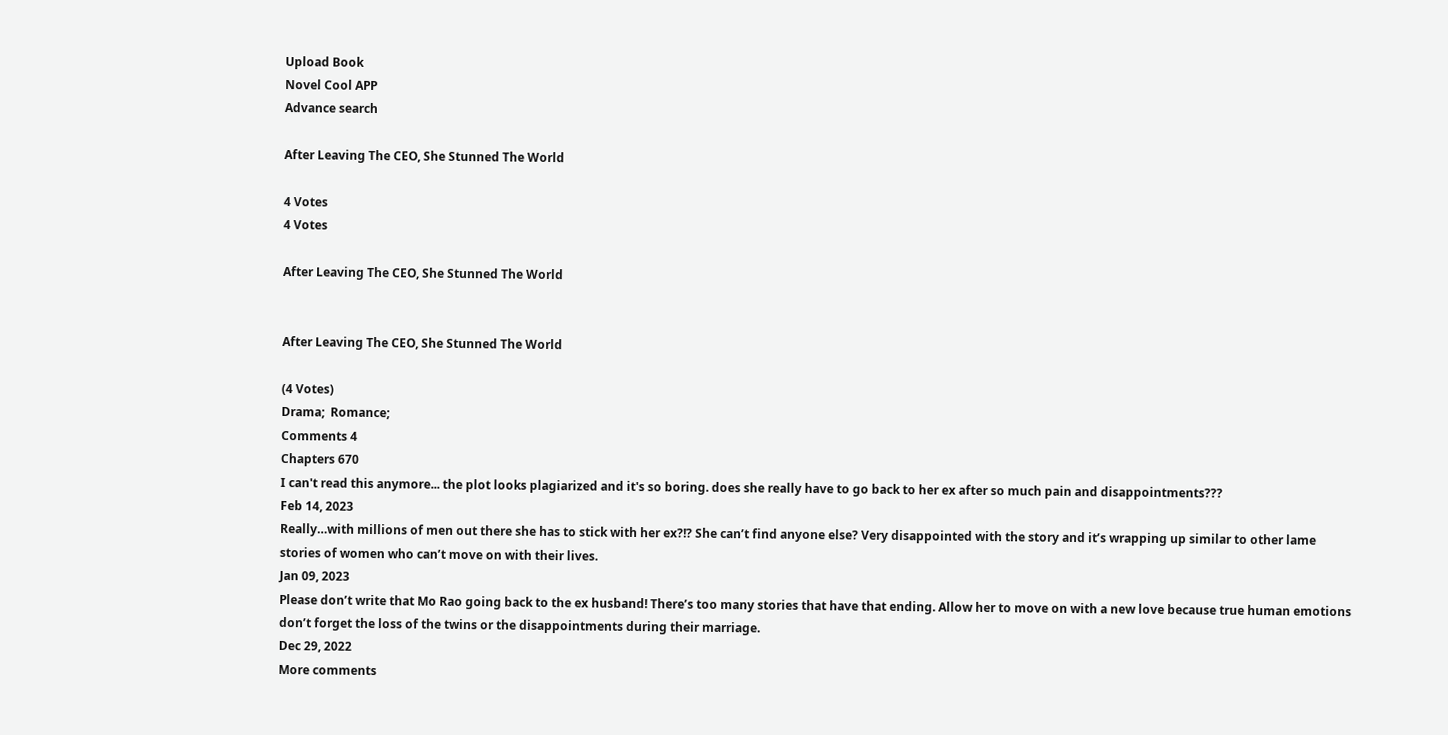Upload Book
Novel Cool APP
Advance search

After Leaving The CEO, She Stunned The World

4 Votes
4 Votes

After Leaving The CEO, She Stunned The World


After Leaving The CEO, She Stunned The World

(4 Votes)
Drama;  Romance;
Comments 4
Chapters 670
I can't read this anymore... the plot looks plagiarized and it's so boring. does she really have to go back to her ex after so much pain and disappointments???
Feb 14, 2023
Really…with millions of men out there she has to stick with her ex?!? She can’t find anyone else? Very disappointed with the story and it’s wrapping up similar to other lame stories of women who can’t move on with their lives.
Jan 09, 2023
Please don’t write that Mo Rao going back to the ex husband! There’s too many stories that have that ending. Allow her to move on with a new love because true human emotions don’t forget the loss of the twins or the disappointments during their marriage.
Dec 29, 2022
More comments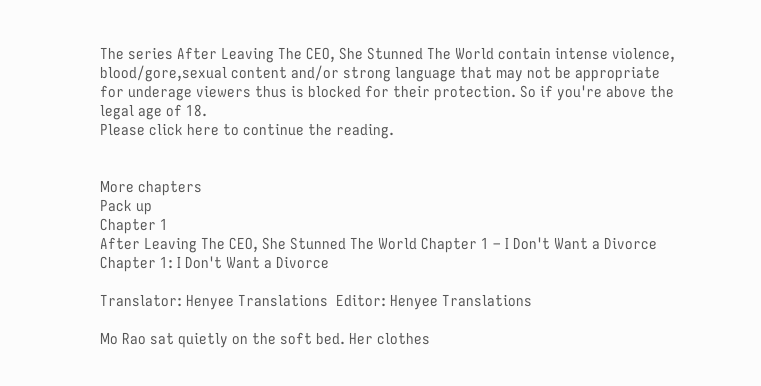The series After Leaving The CEO, She Stunned The World contain intense violence, blood/gore,sexual content and/or strong language that may not be appropriate for underage viewers thus is blocked for their protection. So if you're above the legal age of 18.
Please click here to continue the reading.


More chapters
Pack up
Chapter 1
After Leaving The CEO, She Stunned The World Chapter 1 – I Don't Want a Divorce
Chapter 1: I Don't Want a Divorce

Translator: Henyee Translations  Editor: Henyee Translations

Mo Rao sat quietly on the soft bed. Her clothes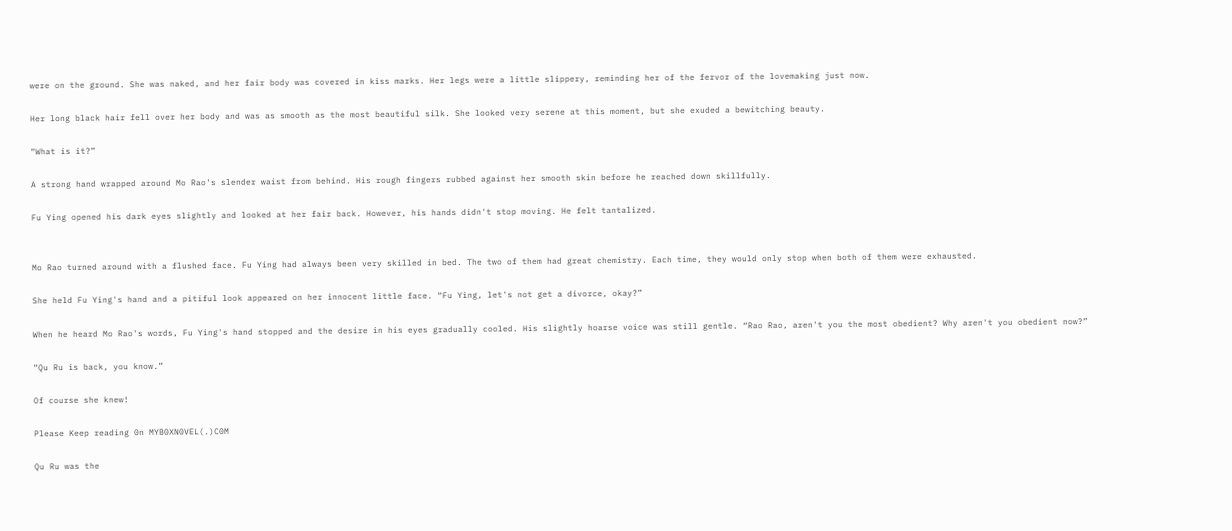were on the ground. She was naked, and her fair body was covered in kiss marks. Her legs were a little slippery, reminding her of the fervor of the lovemaking just now.

Her long black hair fell over her body and was as smooth as the most beautiful silk. She looked very serene at this moment, but she exuded a bewitching beauty.

“What is it?”

A strong hand wrapped around Mo Rao's slender waist from behind. His rough fingers rubbed against her smooth skin before he reached down skillfully.

Fu Ying opened his dark eyes slightly and looked at her fair back. However, his hands didn't stop moving. He felt tantalized.


Mo Rao turned around with a flushed face. Fu Ying had always been very skilled in bed. The two of them had great chemistry. Each time, they would only stop when both of them were exhausted.

She held Fu Ying's hand and a pitiful look appeared on her innocent little face. “Fu Ying, let's not get a divorce, okay?”

When he heard Mo Rao's words, Fu Ying's hand stopped and the desire in his eyes gradually cooled. His slightly hoarse voice was still gentle. “Rao Rao, aren't you the most obedient? Why aren't you obedient now?”

“Qu Ru is back, you know.”

Of course she knew!

Please Keep reading 0n MYB0XN0VEL(.)C0M

Qu Ru was the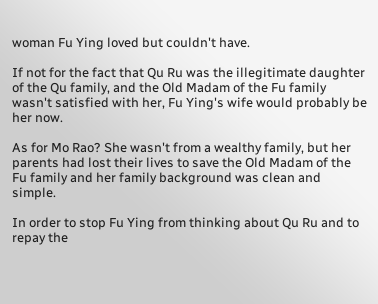woman Fu Ying loved but couldn't have.

If not for the fact that Qu Ru was the illegitimate daughter of the Qu family, and the Old Madam of the Fu family wasn't satisfied with her, Fu Ying's wife would probably be her now.

As for Mo Rao? She wasn't from a wealthy family, but her parents had lost their lives to save the Old Madam of the Fu family and her family background was clean and simple.

In order to stop Fu Ying from thinking about Qu Ru and to repay the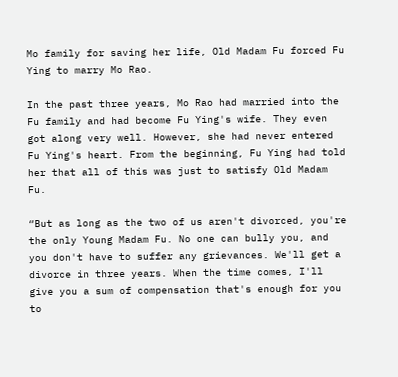Mo family for saving her life, Old Madam Fu forced Fu Ying to marry Mo Rao.

In the past three years, Mo Rao had married into the Fu family and had become Fu Ying's wife. They even got along very well. However, she had never entered Fu Ying's heart. From the beginning, Fu Ying had told her that all of this was just to satisfy Old Madam Fu.

“But as long as the two of us aren't divorced, you're the only Young Madam Fu. No one can bully you, and you don't have to suffer any grievances. We'll get a divorce in three years. When the time comes, I'll give you a sum of compensation that's enough for you to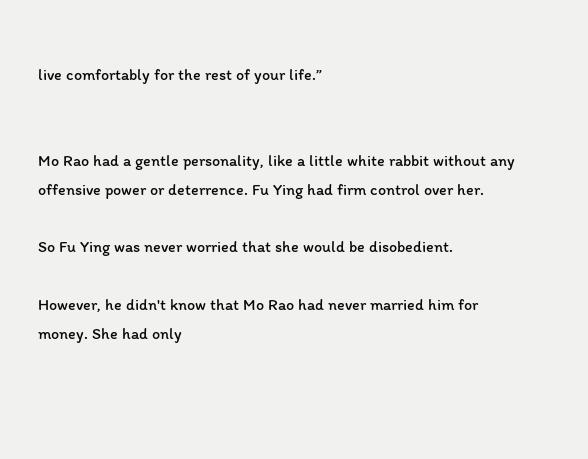live comfortably for the rest of your life.”


Mo Rao had a gentle personality, like a little white rabbit without any offensive power or deterrence. Fu Ying had firm control over her.

So Fu Ying was never worried that she would be disobedient.

However, he didn't know that Mo Rao had never married him for money. She had only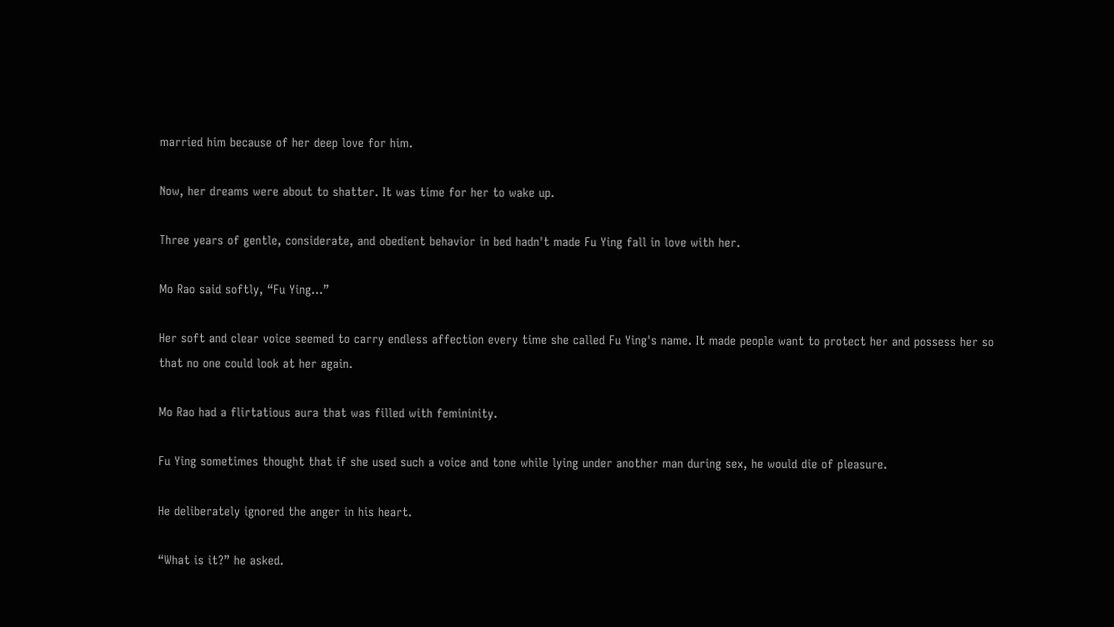married him because of her deep love for him.

Now, her dreams were about to shatter. It was time for her to wake up.

Three years of gentle, considerate, and obedient behavior in bed hadn't made Fu Ying fall in love with her.

Mo Rao said softly, “Fu Ying…”

Her soft and clear voice seemed to carry endless affection every time she called Fu Ying's name. It made people want to protect her and possess her so that no one could look at her again.

Mo Rao had a flirtatious aura that was filled with femininity.

Fu Ying sometimes thought that if she used such a voice and tone while lying under another man during sex, he would die of pleasure.

He deliberately ignored the anger in his heart.

“What is it?” he asked.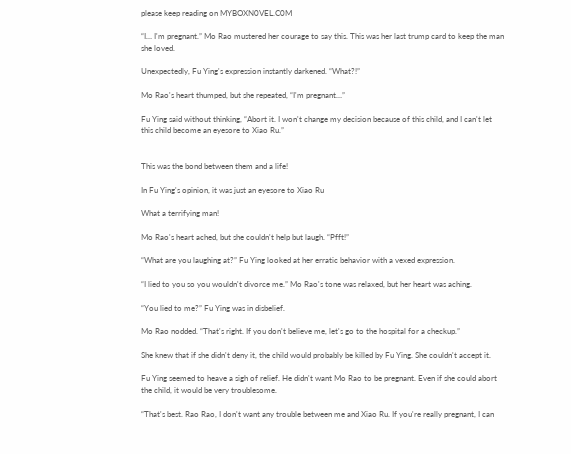please keep reading on MYBOXN0VEL.C0M

“I… I'm pregnant.” Mo Rao mustered her courage to say this. This was her last trump card to keep the man she loved.

Unexpectedly, Fu Ying's expression instantly darkened. “What?!”

Mo Rao's heart thumped, but she repeated, “I'm pregnant…”

Fu Ying said without thinking, “Abort it. I won't change my decision because of this child, and I can't let this child become an eyesore to Xiao Ru.”


This was the bond between them and a life!

In Fu Ying's opinion, it was just an eyesore to Xiao Ru

What a terrifying man!

Mo Rao's heart ached, but she couldn't help but laugh. “Pfft!”

“What are you laughing at?” Fu Ying looked at her erratic behavior with a vexed expression.

“I lied to you so you wouldn't divorce me.” Mo Rao's tone was relaxed, but her heart was aching.

“You lied to me?” Fu Ying was in disbelief.

Mo Rao nodded. “That's right. If you don't believe me, let's go to the hospital for a checkup.”

She knew that if she didn't deny it, the child would probably be killed by Fu Ying. She couldn't accept it.

Fu Ying seemed to heave a sigh of relief. He didn't want Mo Rao to be pregnant. Even if she could abort the child, it would be very troublesome.

“That's best. Rao Rao, I don't want any trouble between me and Xiao Ru. If you're really pregnant, I can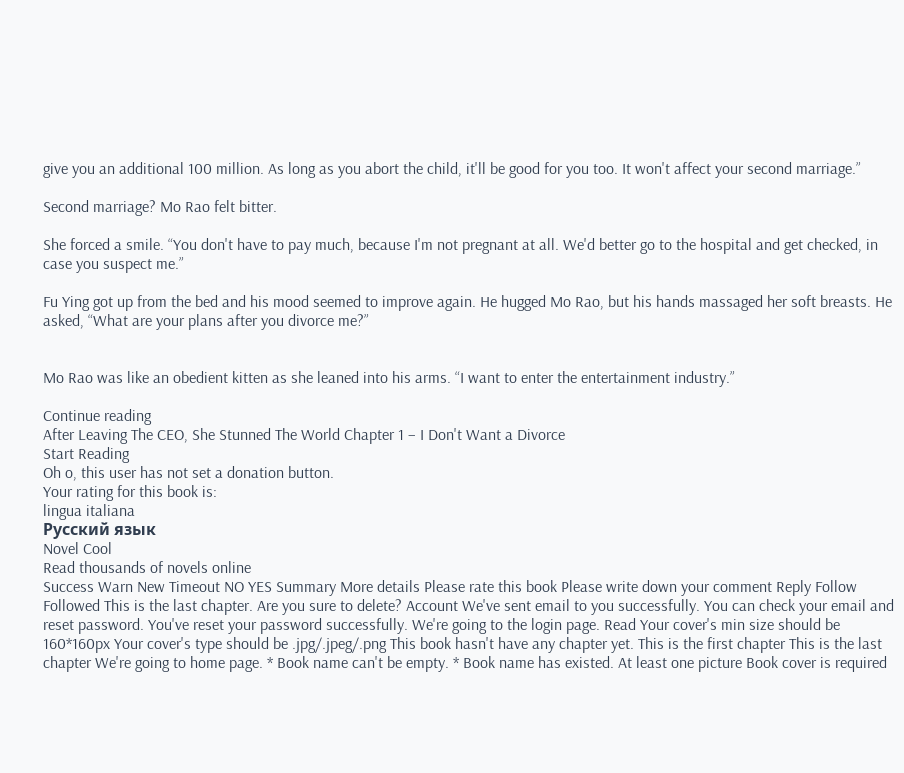give you an additional 100 million. As long as you abort the child, it'll be good for you too. It won't affect your second marriage.”

Second marriage? Mo Rao felt bitter.

She forced a smile. “You don't have to pay much, because I'm not pregnant at all. We'd better go to the hospital and get checked, in case you suspect me.”

Fu Ying got up from the bed and his mood seemed to improve again. He hugged Mo Rao, but his hands massaged her soft breasts. He asked, “What are your plans after you divorce me?”


Mo Rao was like an obedient kitten as she leaned into his arms. “I want to enter the entertainment industry.”

Continue reading
After Leaving The CEO, She Stunned The World Chapter 1 – I Don't Want a Divorce
Start Reading
Oh o, this user has not set a donation button.
Your rating for this book is:
lingua italiana
Русский язык
Novel Cool
Read thousands of novels online
Success Warn New Timeout NO YES Summary More details Please rate this book Please write down your comment Reply Follow Followed This is the last chapter. Are you sure to delete? Account We've sent email to you successfully. You can check your email and reset password. You've reset your password successfully. We're going to the login page. Read Your cover's min size should be 160*160px Your cover's type should be .jpg/.jpeg/.png This book hasn't have any chapter yet. This is the first chapter This is the last chapter We're going to home page. * Book name can't be empty. * Book name has existed. At least one picture Book cover is required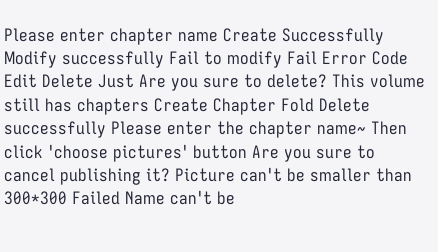Please enter chapter name Create Successfully Modify successfully Fail to modify Fail Error Code Edit Delete Just Are you sure to delete? This volume still has chapters Create Chapter Fold Delete successfully Please enter the chapter name~ Then click 'choose pictures' button Are you sure to cancel publishing it? Picture can't be smaller than 300*300 Failed Name can't be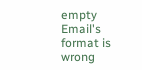empty Email's format is wrong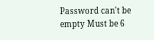Password can't be empty Must be 6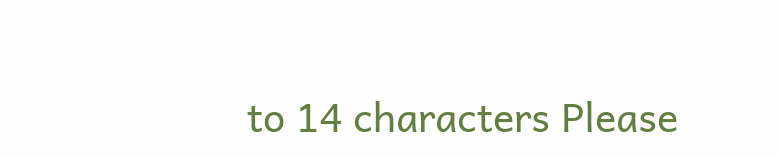to 14 characters Please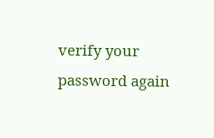verify your password again